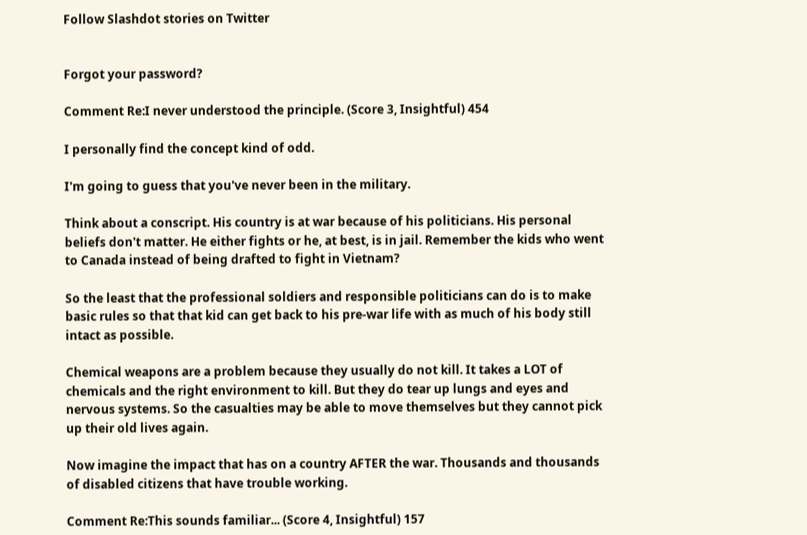Follow Slashdot stories on Twitter


Forgot your password?

Comment Re:I never understood the principle. (Score 3, Insightful) 454

I personally find the concept kind of odd.

I'm going to guess that you've never been in the military.

Think about a conscript. His country is at war because of his politicians. His personal beliefs don't matter. He either fights or he, at best, is in jail. Remember the kids who went to Canada instead of being drafted to fight in Vietnam?

So the least that the professional soldiers and responsible politicians can do is to make basic rules so that that kid can get back to his pre-war life with as much of his body still intact as possible.

Chemical weapons are a problem because they usually do not kill. It takes a LOT of chemicals and the right environment to kill. But they do tear up lungs and eyes and nervous systems. So the casualties may be able to move themselves but they cannot pick up their old lives again.

Now imagine the impact that has on a country AFTER the war. Thousands and thousands of disabled citizens that have trouble working.

Comment Re:This sounds familiar... (Score 4, Insightful) 157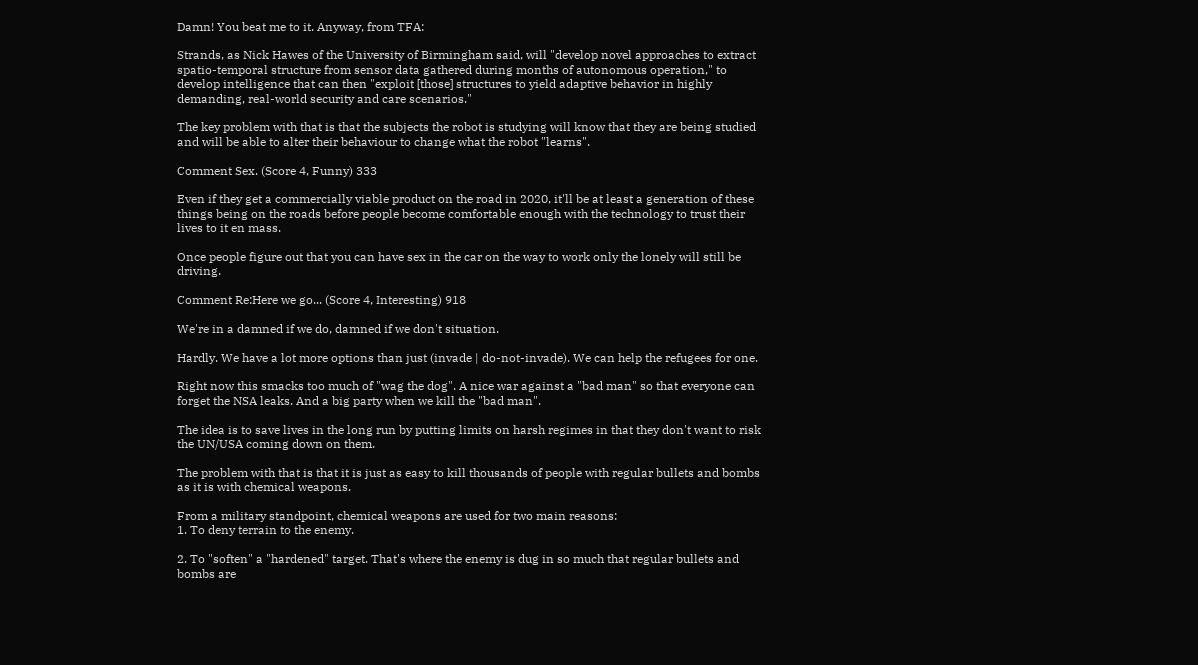Damn! You beat me to it. Anyway, from TFA:

Strands, as Nick Hawes of the University of Birmingham said, will "develop novel approaches to extract spatio-temporal structure from sensor data gathered during months of autonomous operation," to develop intelligence that can then "exploit [those] structures to yield adaptive behavior in highly demanding, real-world security and care scenarios."

The key problem with that is that the subjects the robot is studying will know that they are being studied and will be able to alter their behaviour to change what the robot "learns".

Comment Sex. (Score 4, Funny) 333

Even if they get a commercially viable product on the road in 2020, it'll be at least a generation of these things being on the roads before people become comfortable enough with the technology to trust their lives to it en mass.

Once people figure out that you can have sex in the car on the way to work only the lonely will still be driving.

Comment Re:Here we go... (Score 4, Interesting) 918

We're in a damned if we do, damned if we don't situation.

Hardly. We have a lot more options than just (invade | do-not-invade). We can help the refugees for one.

Right now this smacks too much of "wag the dog". A nice war against a "bad man" so that everyone can forget the NSA leaks. And a big party when we kill the "bad man".

The idea is to save lives in the long run by putting limits on harsh regimes in that they don't want to risk the UN/USA coming down on them.

The problem with that is that it is just as easy to kill thousands of people with regular bullets and bombs as it is with chemical weapons.

From a military standpoint, chemical weapons are used for two main reasons:
1. To deny terrain to the enemy.

2. To "soften" a "hardened" target. That's where the enemy is dug in so much that regular bullets and bombs are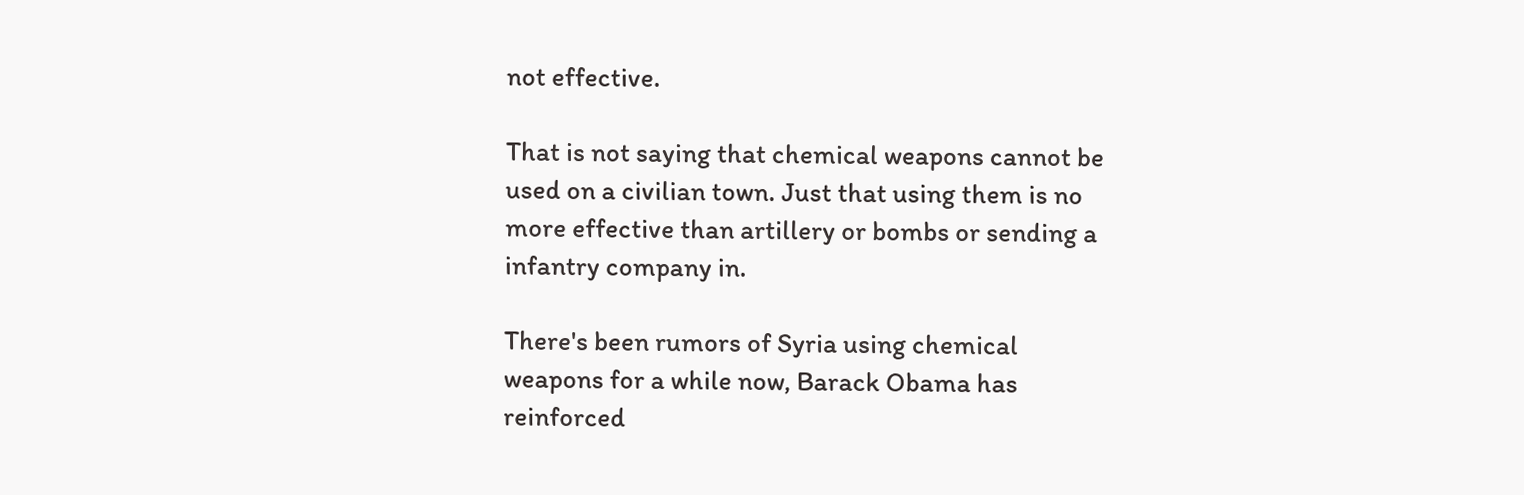not effective.

That is not saying that chemical weapons cannot be used on a civilian town. Just that using them is no more effective than artillery or bombs or sending a infantry company in.

There's been rumors of Syria using chemical weapons for a while now, Barack Obama has reinforced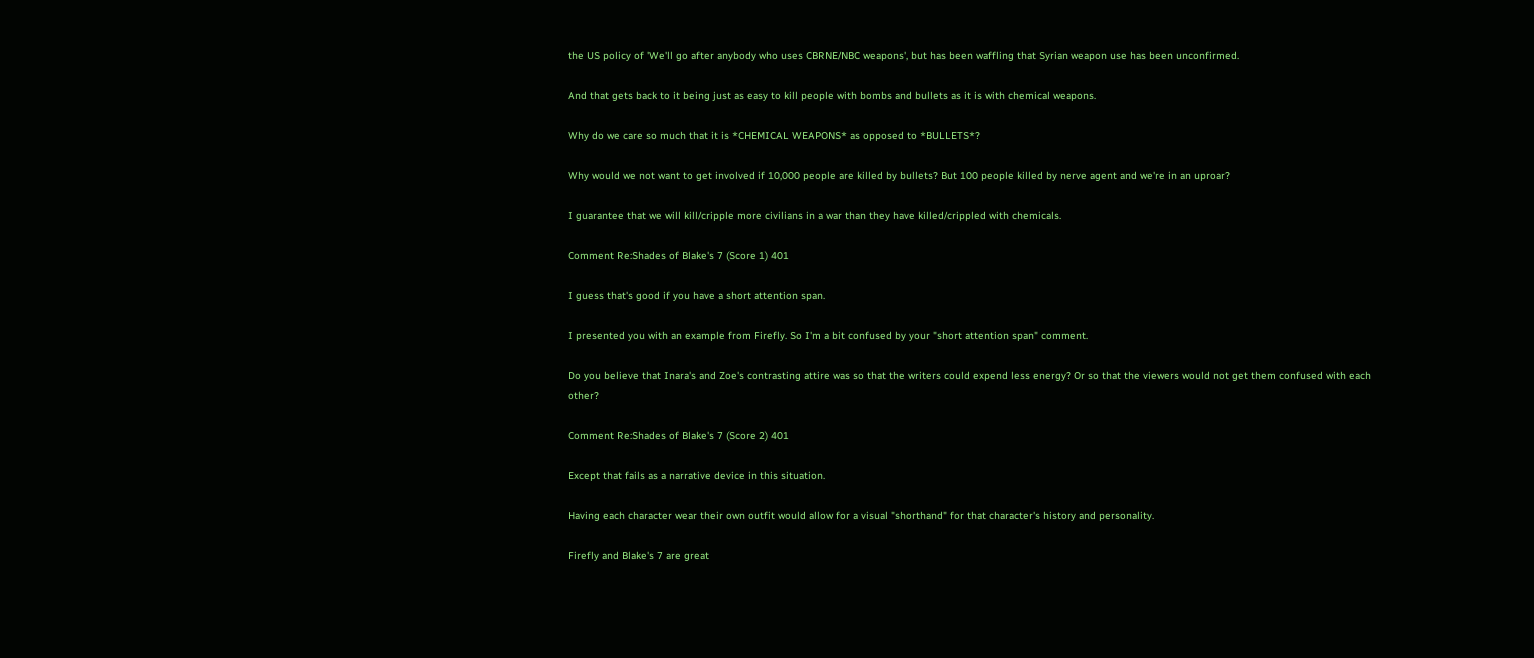the US policy of 'We'll go after anybody who uses CBRNE/NBC weapons', but has been waffling that Syrian weapon use has been unconfirmed.

And that gets back to it being just as easy to kill people with bombs and bullets as it is with chemical weapons.

Why do we care so much that it is *CHEMICAL WEAPONS* as opposed to *BULLETS*?

Why would we not want to get involved if 10,000 people are killed by bullets? But 100 people killed by nerve agent and we're in an uproar?

I guarantee that we will kill/cripple more civilians in a war than they have killed/crippled with chemicals.

Comment Re:Shades of Blake's 7 (Score 1) 401

I guess that's good if you have a short attention span.

I presented you with an example from Firefly. So I'm a bit confused by your "short attention span" comment.

Do you believe that Inara's and Zoe's contrasting attire was so that the writers could expend less energy? Or so that the viewers would not get them confused with each other?

Comment Re:Shades of Blake's 7 (Score 2) 401

Except that fails as a narrative device in this situation.

Having each character wear their own outfit would allow for a visual "shorthand" for that character's history and personality.

Firefly and Blake's 7 are great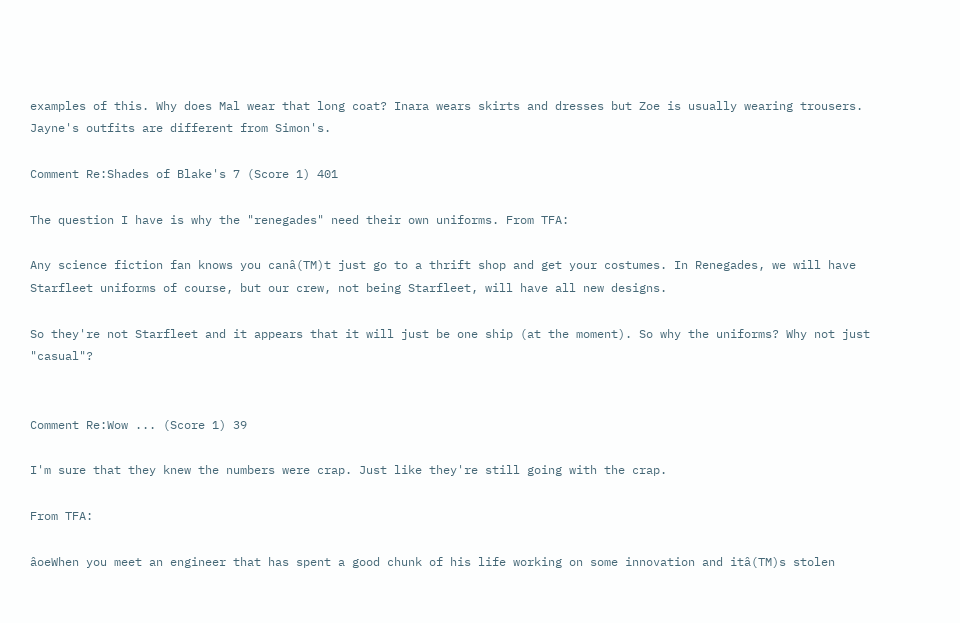examples of this. Why does Mal wear that long coat? Inara wears skirts and dresses but Zoe is usually wearing trousers. Jayne's outfits are different from Simon's.

Comment Re:Shades of Blake's 7 (Score 1) 401

The question I have is why the "renegades" need their own uniforms. From TFA:

Any science fiction fan knows you canâ(TM)t just go to a thrift shop and get your costumes. In Renegades, we will have Starfleet uniforms of course, but our crew, not being Starfleet, will have all new designs.

So they're not Starfleet and it appears that it will just be one ship (at the moment). So why the uniforms? Why not just "casual"?


Comment Re:Wow ... (Score 1) 39

I'm sure that they knew the numbers were crap. Just like they're still going with the crap.

From TFA:

âoeWhen you meet an engineer that has spent a good chunk of his life working on some innovation and itâ(TM)s stolen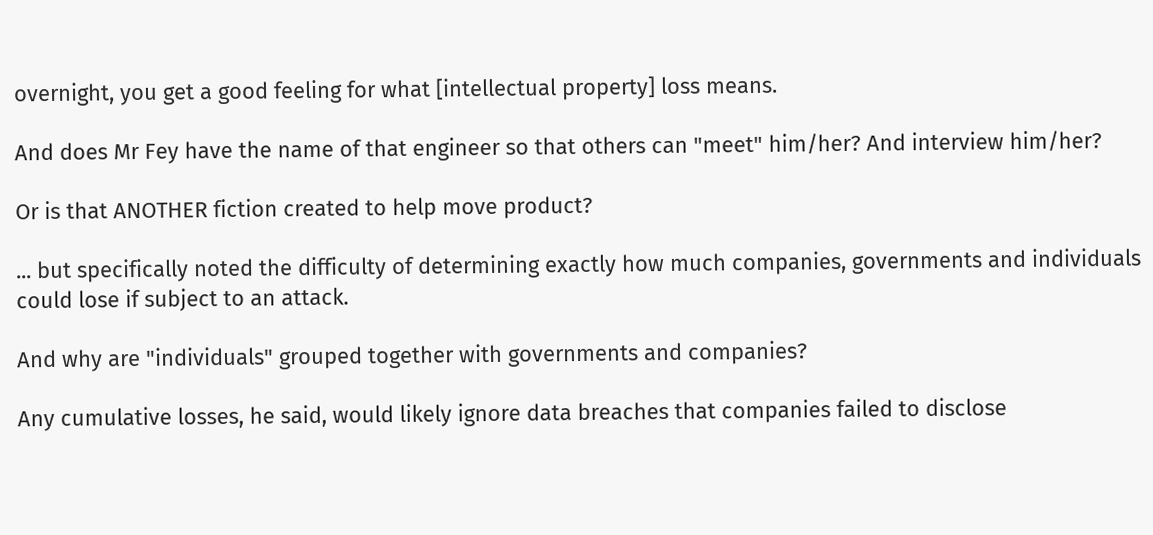overnight, you get a good feeling for what [intellectual property] loss means.

And does Mr Fey have the name of that engineer so that others can "meet" him/her? And interview him/her?

Or is that ANOTHER fiction created to help move product?

... but specifically noted the difficulty of determining exactly how much companies, governments and individuals could lose if subject to an attack.

And why are "individuals" grouped together with governments and companies?

Any cumulative losses, he said, would likely ignore data breaches that companies failed to disclose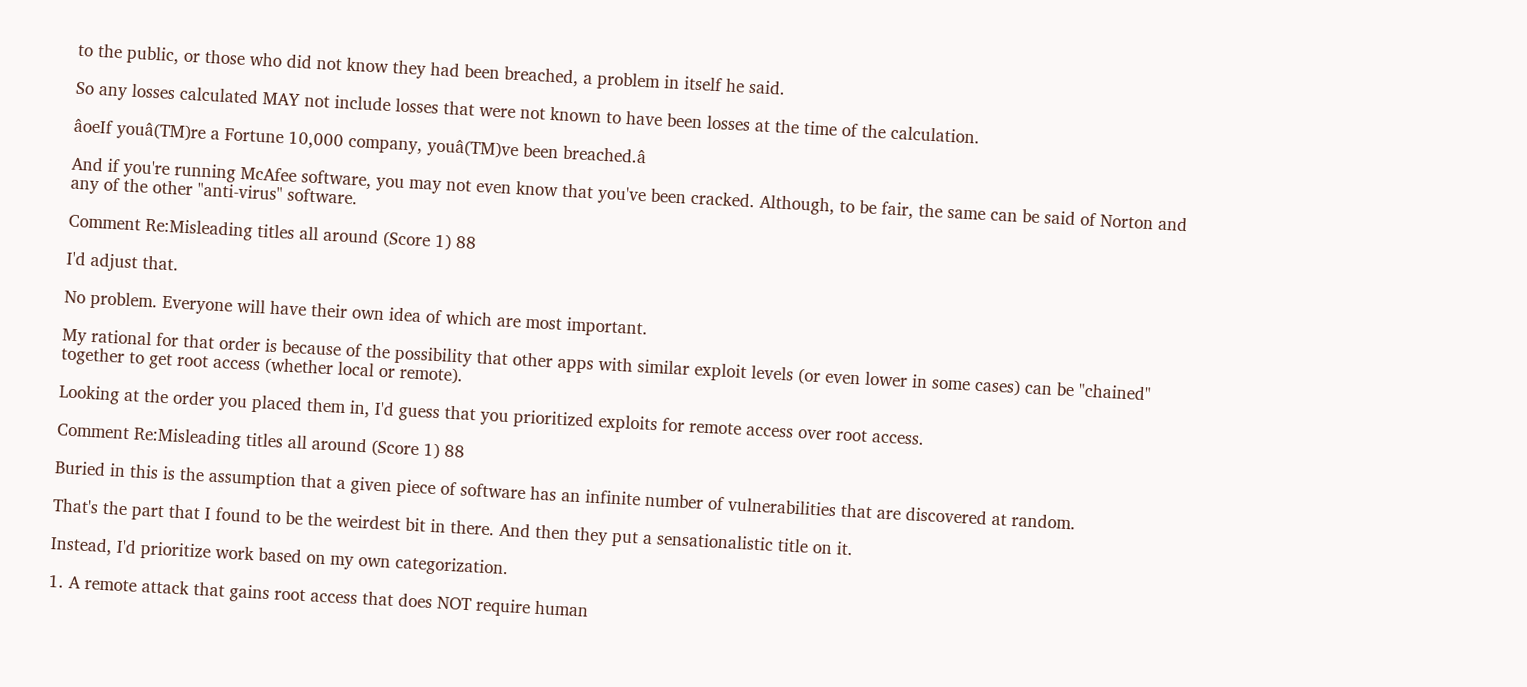to the public, or those who did not know they had been breached, a problem in itself he said.

So any losses calculated MAY not include losses that were not known to have been losses at the time of the calculation.

âoeIf youâ(TM)re a Fortune 10,000 company, youâ(TM)ve been breached.â

And if you're running McAfee software, you may not even know that you've been cracked. Although, to be fair, the same can be said of Norton and any of the other "anti-virus" software.

Comment Re:Misleading titles all around (Score 1) 88

I'd adjust that.

No problem. Everyone will have their own idea of which are most important.

My rational for that order is because of the possibility that other apps with similar exploit levels (or even lower in some cases) can be "chained" together to get root access (whether local or remote).

Looking at the order you placed them in, I'd guess that you prioritized exploits for remote access over root access.

Comment Re:Misleading titles all around (Score 1) 88

Buried in this is the assumption that a given piece of software has an infinite number of vulnerabilities that are discovered at random.

That's the part that I found to be the weirdest bit in there. And then they put a sensationalistic title on it.

Instead, I'd prioritize work based on my own categorization.

1. A remote attack that gains root access that does NOT require human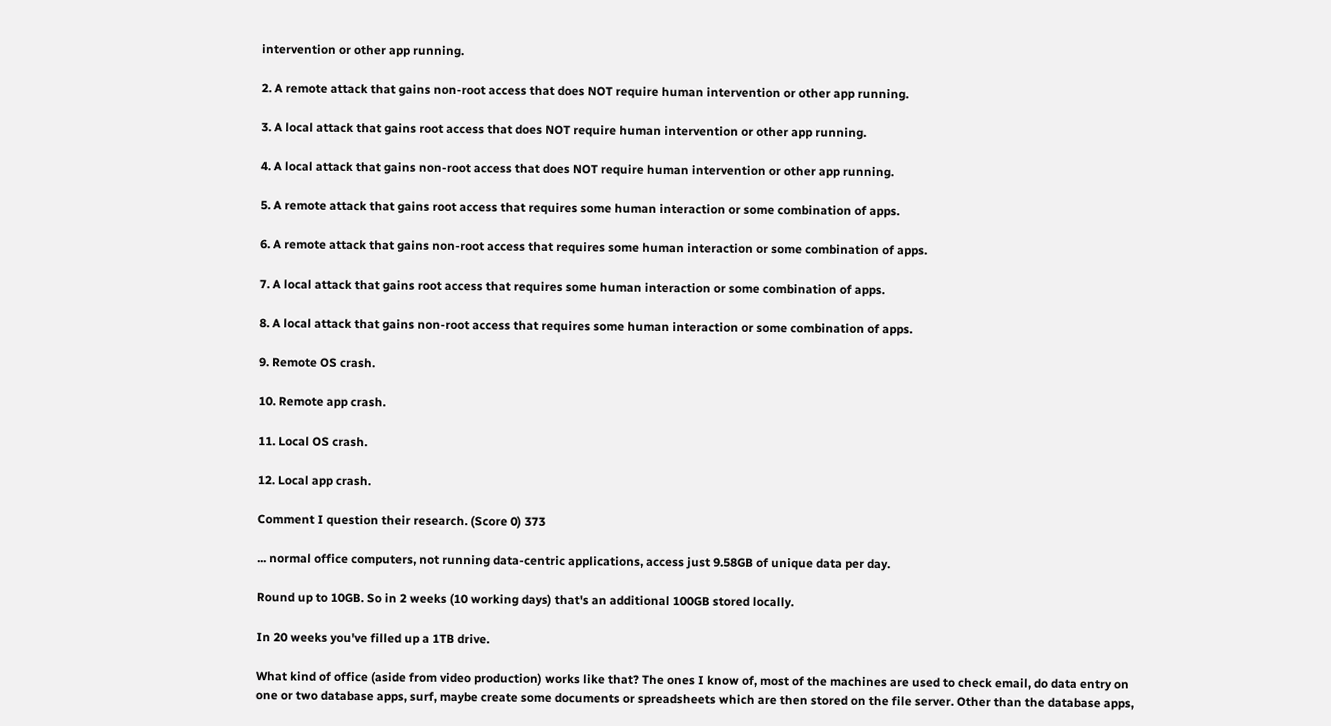intervention or other app running.

2. A remote attack that gains non-root access that does NOT require human intervention or other app running.

3. A local attack that gains root access that does NOT require human intervention or other app running.

4. A local attack that gains non-root access that does NOT require human intervention or other app running.

5. A remote attack that gains root access that requires some human interaction or some combination of apps.

6. A remote attack that gains non-root access that requires some human interaction or some combination of apps.

7. A local attack that gains root access that requires some human interaction or some combination of apps.

8. A local attack that gains non-root access that requires some human interaction or some combination of apps.

9. Remote OS crash.

10. Remote app crash.

11. Local OS crash.

12. Local app crash.

Comment I question their research. (Score 0) 373

... normal office computers, not running data-centric applications, access just 9.58GB of unique data per day.

Round up to 10GB. So in 2 weeks (10 working days) that's an additional 100GB stored locally.

In 20 weeks you've filled up a 1TB drive.

What kind of office (aside from video production) works like that? The ones I know of, most of the machines are used to check email, do data entry on one or two database apps, surf, maybe create some documents or spreadsheets which are then stored on the file server. Other than the database apps,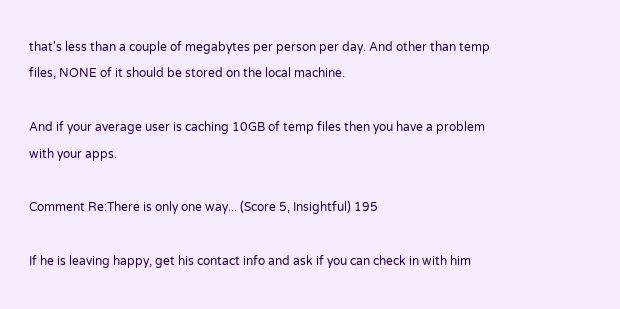that's less than a couple of megabytes per person per day. And other than temp files, NONE of it should be stored on the local machine.

And if your average user is caching 10GB of temp files then you have a problem with your apps.

Comment Re:There is only one way... (Score 5, Insightful) 195

If he is leaving happy, get his contact info and ask if you can check in with him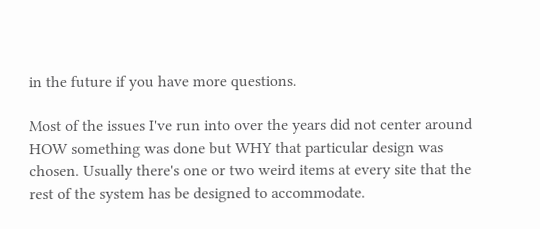in the future if you have more questions.

Most of the issues I've run into over the years did not center around HOW something was done but WHY that particular design was chosen. Usually there's one or two weird items at every site that the rest of the system has be designed to accommodate.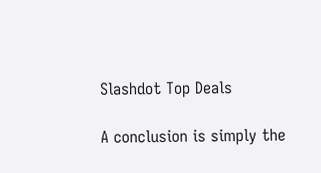Slashdot Top Deals

A conclusion is simply the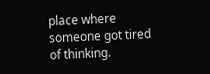place where someone got tired of thinking.